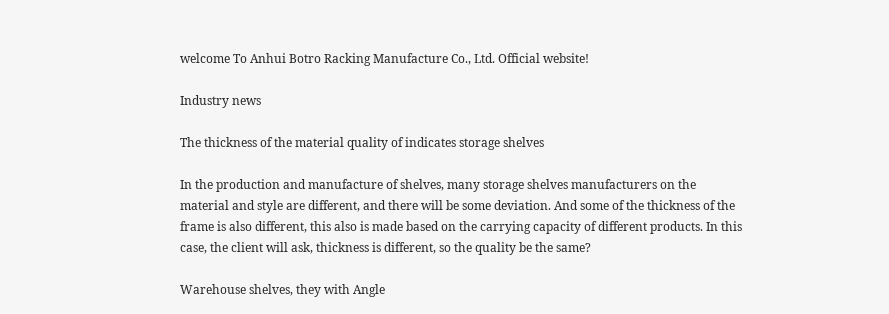welcome To Anhui Botro Racking Manufacture Co., Ltd. Official website!

Industry news

The thickness of the material quality of indicates storage shelves

In the production and manufacture of shelves, many storage shelves manufacturers on the material and style are different, and there will be some deviation. And some of the thickness of the frame is also different, this also is made based on the carrying capacity of different products. In this case, the client will ask, thickness is different, so the quality be the same?

Warehouse shelves, they with Angle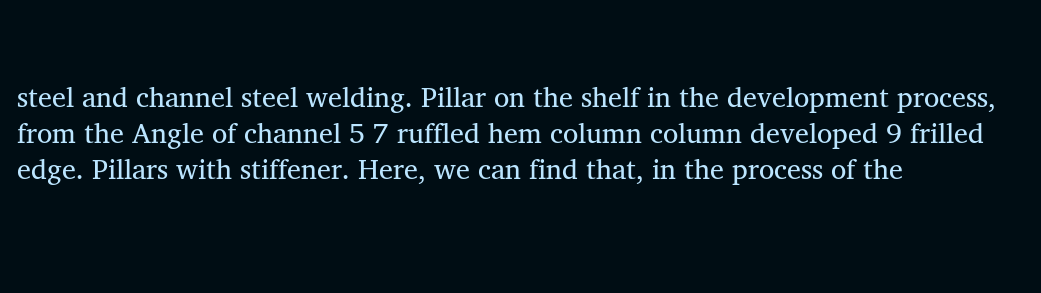steel and channel steel welding. Pillar on the shelf in the development process, from the Angle of channel 5 7 ruffled hem column column developed 9 frilled edge. Pillars with stiffener. Here, we can find that, in the process of the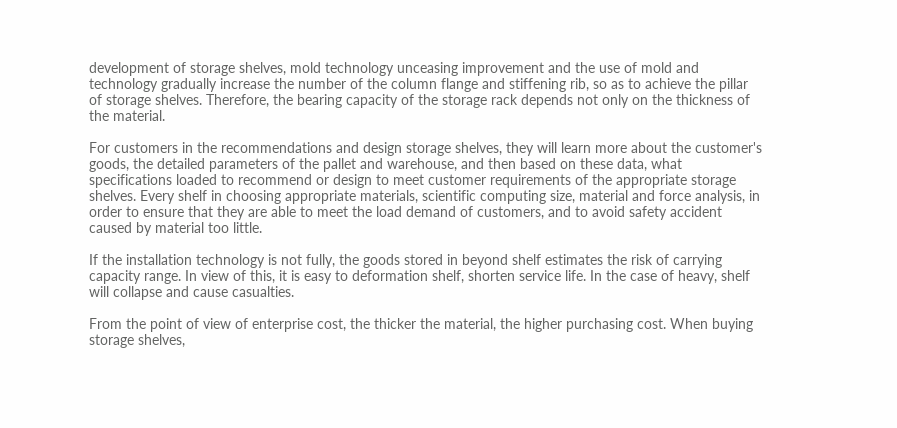development of storage shelves, mold technology unceasing improvement and the use of mold and technology gradually increase the number of the column flange and stiffening rib, so as to achieve the pillar of storage shelves. Therefore, the bearing capacity of the storage rack depends not only on the thickness of the material.

For customers in the recommendations and design storage shelves, they will learn more about the customer's goods, the detailed parameters of the pallet and warehouse, and then based on these data, what specifications loaded to recommend or design to meet customer requirements of the appropriate storage shelves. Every shelf in choosing appropriate materials, scientific computing size, material and force analysis, in order to ensure that they are able to meet the load demand of customers, and to avoid safety accident caused by material too little.

If the installation technology is not fully, the goods stored in beyond shelf estimates the risk of carrying capacity range. In view of this, it is easy to deformation shelf, shorten service life. In the case of heavy, shelf will collapse and cause casualties.

From the point of view of enterprise cost, the thicker the material, the higher purchasing cost. When buying storage shelves,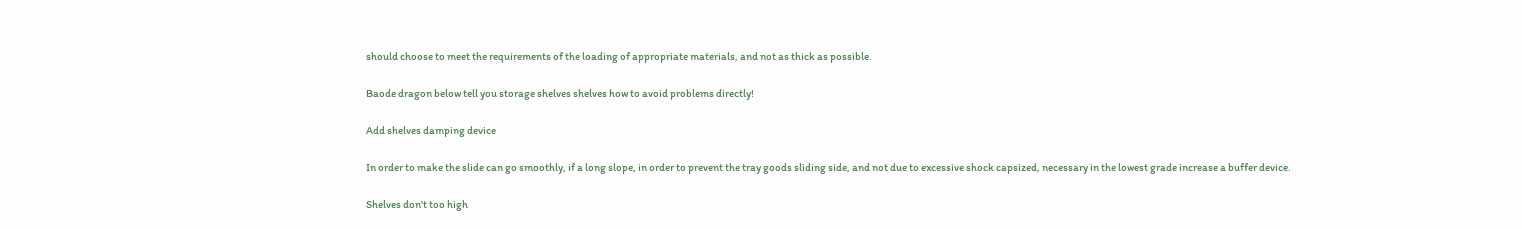should choose to meet the requirements of the loading of appropriate materials, and not as thick as possible.

Baode dragon below tell you storage shelves shelves how to avoid problems directly!

Add shelves damping device

In order to make the slide can go smoothly, if a long slope, in order to prevent the tray goods sliding side, and not due to excessive shock capsized, necessary in the lowest grade increase a buffer device.

Shelves don't too high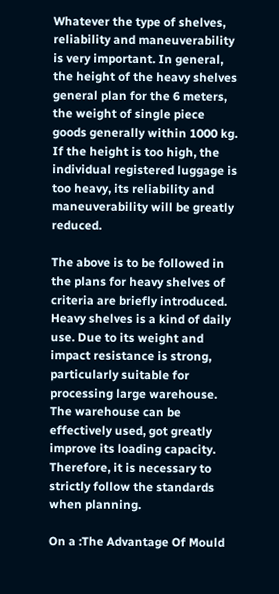Whatever the type of shelves, reliability and maneuverability is very important. In general, the height of the heavy shelves general plan for the 6 meters, the weight of single piece goods generally within 1000 kg. If the height is too high, the individual registered luggage is too heavy, its reliability and maneuverability will be greatly reduced.

The above is to be followed in the plans for heavy shelves of criteria are briefly introduced. Heavy shelves is a kind of daily use. Due to its weight and impact resistance is strong, particularly suitable for processing large warehouse. The warehouse can be effectively used, got greatly improve its loading capacity. Therefore, it is necessary to strictly follow the standards when planning.

On a :The Advantage Of Mould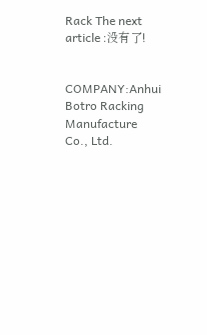Rack The next article :没有了!


COMPANY:Anhui Botro Racking Manufacture Co., Ltd.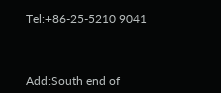Tel:+86-25-5210 9041



Add:South end of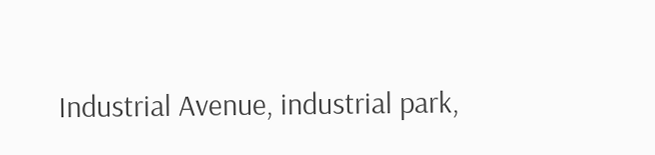Industrial Avenue, industrial park,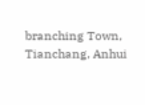branching Town, Tianchang, Anhui